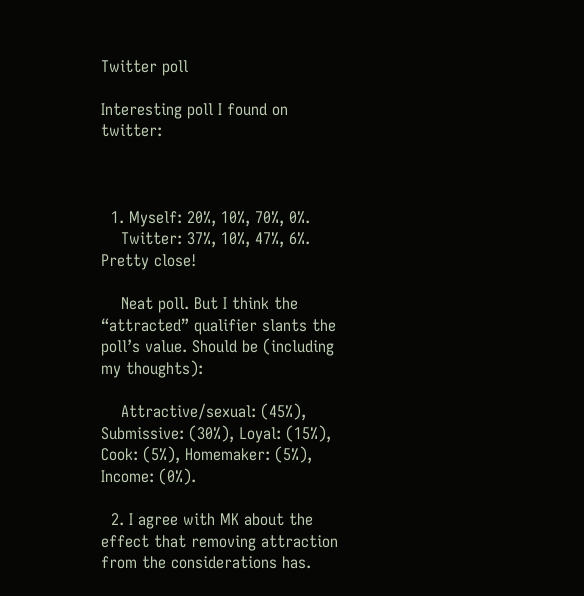Twitter poll

Interesting poll I found on twitter:



  1. Myself: 20%, 10%, 70%, 0%.
    Twitter: 37%, 10%, 47%, 6%. Pretty close!

    Neat poll. But I think the “attracted” qualifier slants the poll’s value. Should be (including my thoughts):

    Attractive/sexual: (45%), Submissive: (30%), Loyal: (15%), Cook: (5%), Homemaker: (5%), Income: (0%).

  2. I agree with MK about the effect that removing attraction from the considerations has.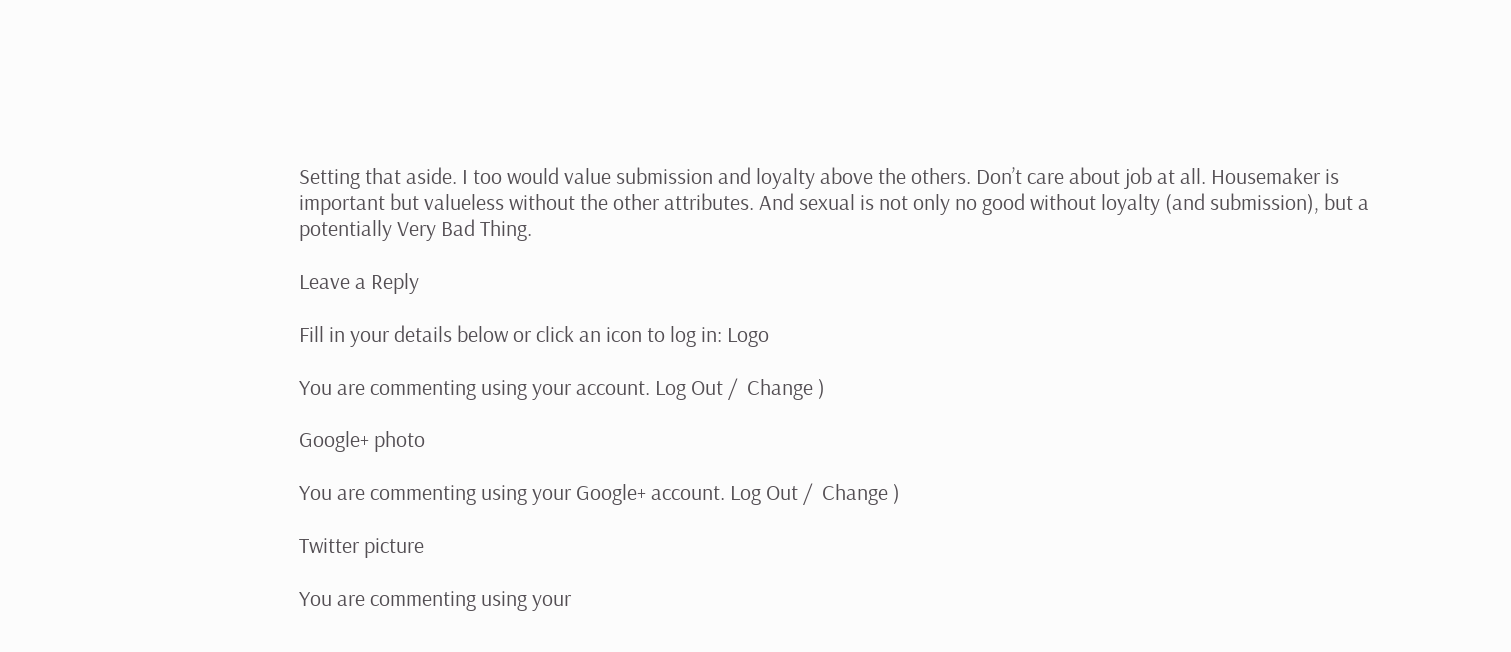Setting that aside. I too would value submission and loyalty above the others. Don’t care about job at all. Housemaker is important but valueless without the other attributes. And sexual is not only no good without loyalty (and submission), but a potentially Very Bad Thing.

Leave a Reply

Fill in your details below or click an icon to log in: Logo

You are commenting using your account. Log Out /  Change )

Google+ photo

You are commenting using your Google+ account. Log Out /  Change )

Twitter picture

You are commenting using your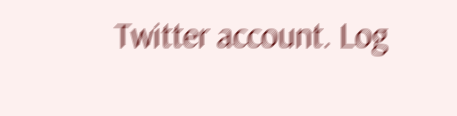Twitter account. Log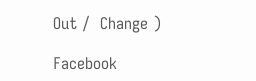Out /  Change )

Facebook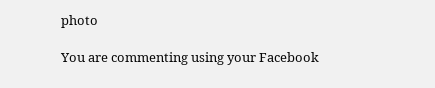photo

You are commenting using your Facebook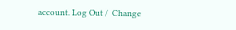account. Log Out /  Change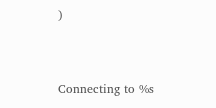)


Connecting to %s